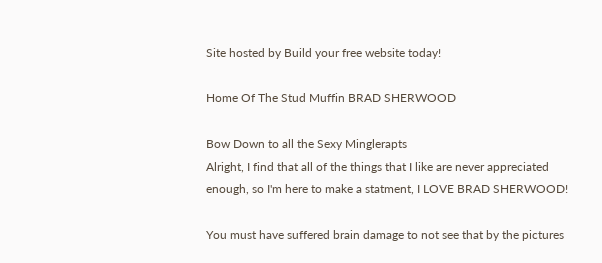Site hosted by Build your free website today!

Home Of The Stud Muffin BRAD SHERWOOD

Bow Down to all the Sexy Minglerapts
Alright, I find that all of the things that I like are never appreciated enough, so I'm here to make a statment, I LOVE BRAD SHERWOOD!

You must have suffered brain damage to not see that by the pictures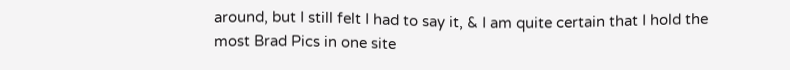around, but I still felt I had to say it, & I am quite certain that I hold the most Brad Pics in one site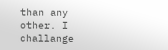than any other. I challange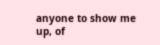anyone to show me up, of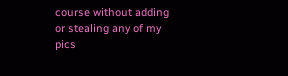course without adding or stealing any of my pics